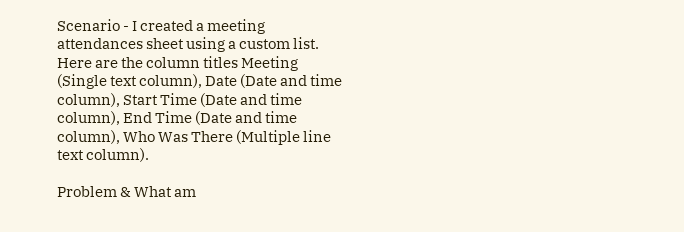Scenario - I created a meeting attendances sheet using a custom list. Here are the column titles Meeting (Single text column), Date (Date and time column), Start Time (Date and time column), End Time (Date and time column), Who Was There (Multiple line text column).

Problem & What am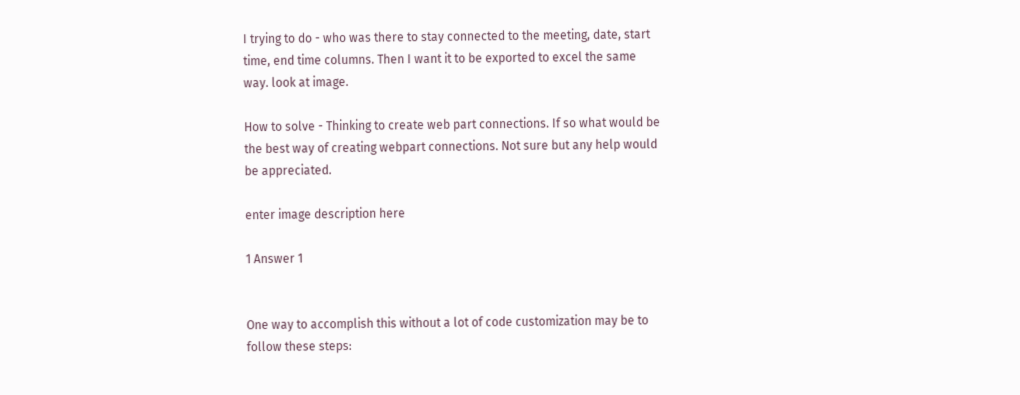I trying to do - who was there to stay connected to the meeting, date, start time, end time columns. Then I want it to be exported to excel the same way. look at image.

How to solve - Thinking to create web part connections. If so what would be the best way of creating webpart connections. Not sure but any help would be appreciated.

enter image description here

1 Answer 1


One way to accomplish this without a lot of code customization may be to follow these steps: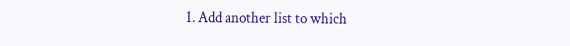1. Add another list to which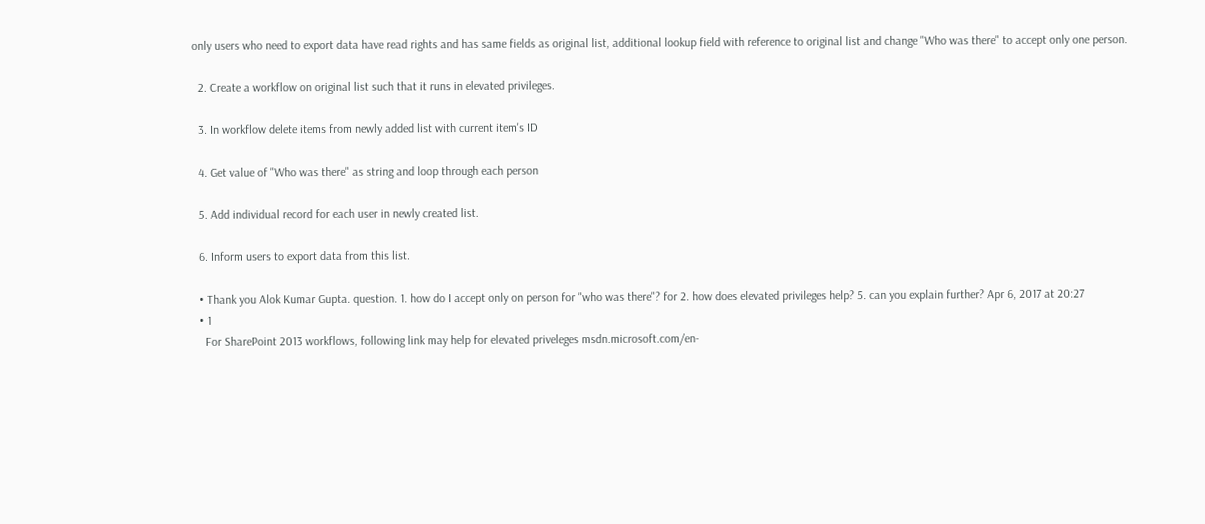only users who need to export data have read rights and has same fields as original list, additional lookup field with reference to original list and change "Who was there" to accept only one person.

  2. Create a workflow on original list such that it runs in elevated privileges.

  3. In workflow delete items from newly added list with current item's ID

  4. Get value of "Who was there" as string and loop through each person

  5. Add individual record for each user in newly created list.

  6. Inform users to export data from this list.

  • Thank you Alok Kumar Gupta. question. 1. how do I accept only on person for "who was there"? for 2. how does elevated privileges help? 5. can you explain further? Apr 6, 2017 at 20:27
  • 1
    For SharePoint 2013 workflows, following link may help for elevated priveleges msdn.microsoft.com/en-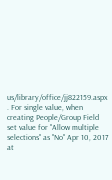us/library/office/jj822159.aspx . For single value, when creating People/Group Field set value for "Allow multiple selections" as "No" Apr 10, 2017 at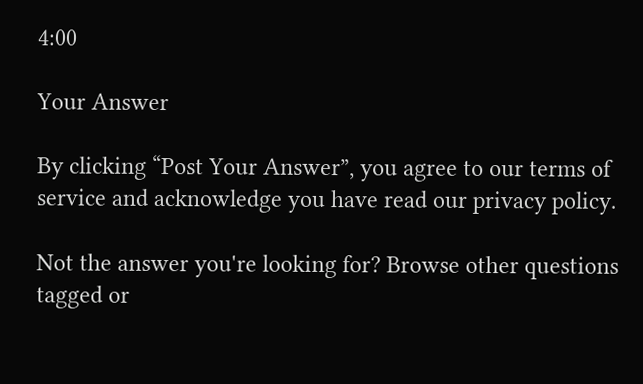4:00

Your Answer

By clicking “Post Your Answer”, you agree to our terms of service and acknowledge you have read our privacy policy.

Not the answer you're looking for? Browse other questions tagged or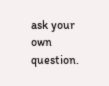ask your own question.